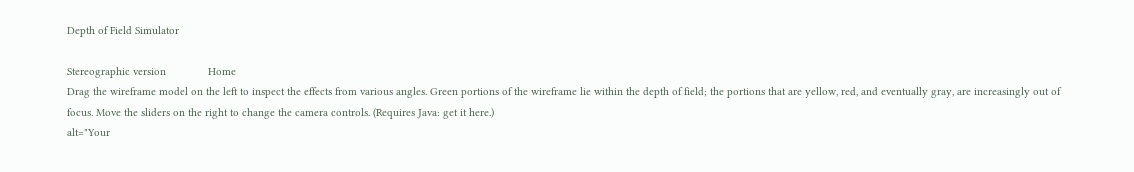Depth of Field Simulator

Stereographic version              Home
Drag the wireframe model on the left to inspect the effects from various angles. Green portions of the wireframe lie within the depth of field; the portions that are yellow, red, and eventually gray, are increasingly out of focus. Move the sliders on the right to change the camera controls. (Requires Java: get it here.)
alt="Your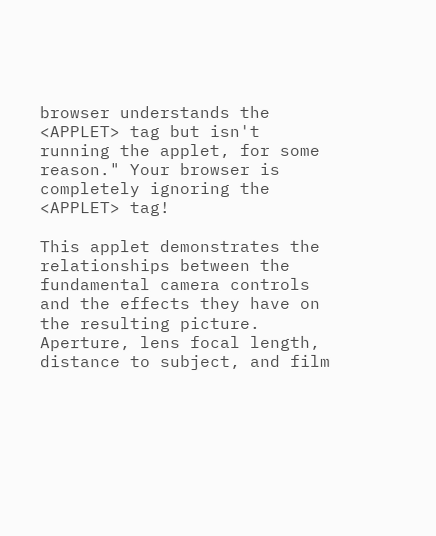browser understands the <APPLET> tag but isn't running the applet, for some reason." Your browser is completely ignoring the <APPLET> tag!

This applet demonstrates the relationships between the fundamental camera controls and the effects they have on the resulting picture. Aperture, lens focal length, distance to subject, and film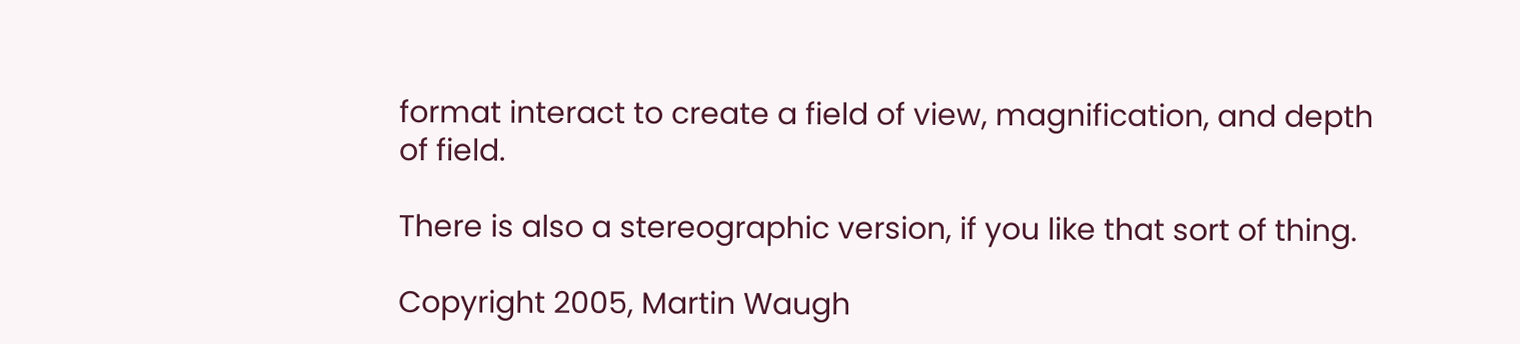format interact to create a field of view, magnification, and depth of field.

There is also a stereographic version, if you like that sort of thing.

Copyright 2005, Martin Waugh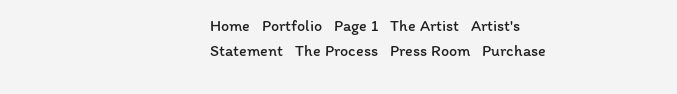Home   Portfolio   Page 1   The Artist   Artist's Statement   The Process   Press Room   Purchase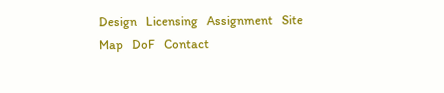Design   Licensing   Assignment   Site Map   DoF   Contact